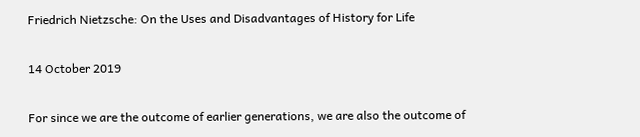Friedrich Nietzsche: On the Uses and Disadvantages of History for Life

14 October 2019

For since we are the outcome of earlier generations, we are also the outcome of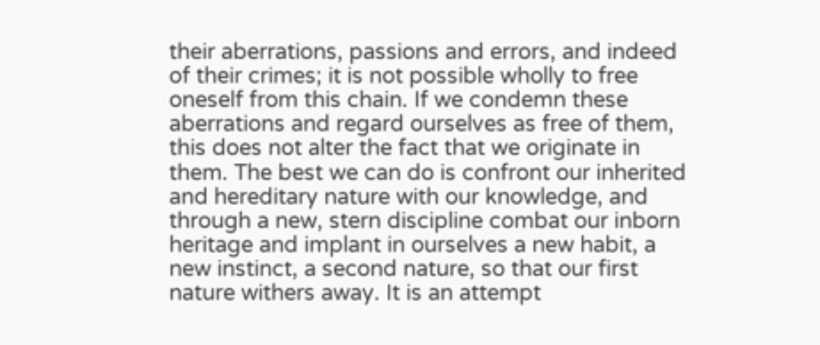their aberrations, passions and errors, and indeed of their crimes; it is not possible wholly to free oneself from this chain. If we condemn these aberrations and regard ourselves as free of them, this does not alter the fact that we originate in them. The best we can do is confront our inherited and hereditary nature with our knowledge, and through a new, stern discipline combat our inborn heritage and implant in ourselves a new habit, a new instinct, a second nature, so that our first nature withers away. It is an attempt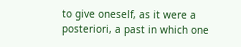to give oneself, as it were a posteriori, a past in which one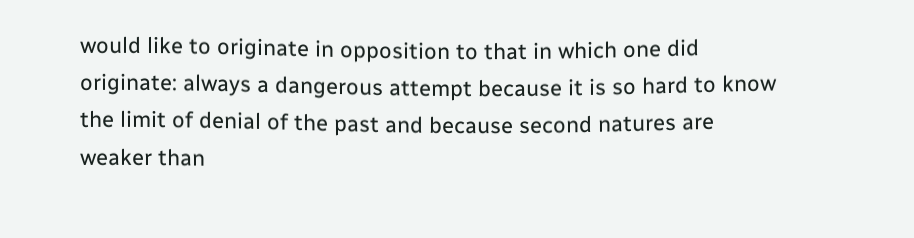would like to originate in opposition to that in which one did originate: always a dangerous attempt because it is so hard to know the limit of denial of the past and because second natures are weaker than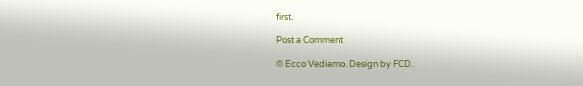first.

Post a Comment

© Ecco Vediamo. Design by FCD.